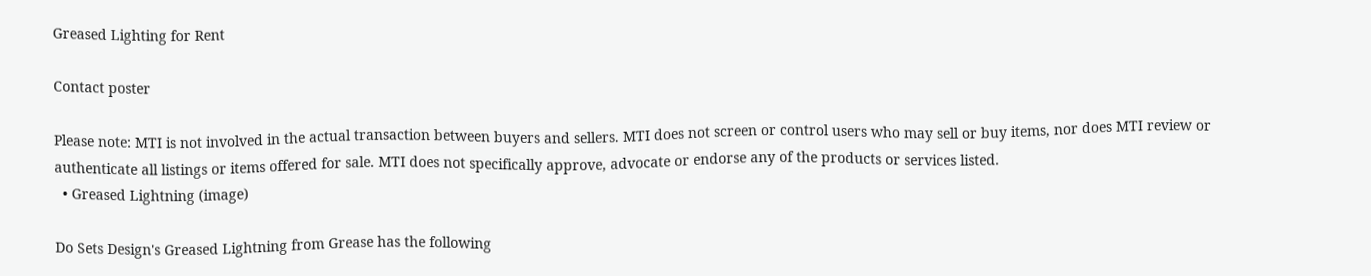Greased Lighting for Rent

Contact poster

Please note: MTI is not involved in the actual transaction between buyers and sellers. MTI does not screen or control users who may sell or buy items, nor does MTI review or authenticate all listings or items offered for sale. MTI does not specifically approve, advocate or endorse any of the products or services listed.
  • Greased Lightning (image)

Do Sets Design's Greased Lightning from Grease has the following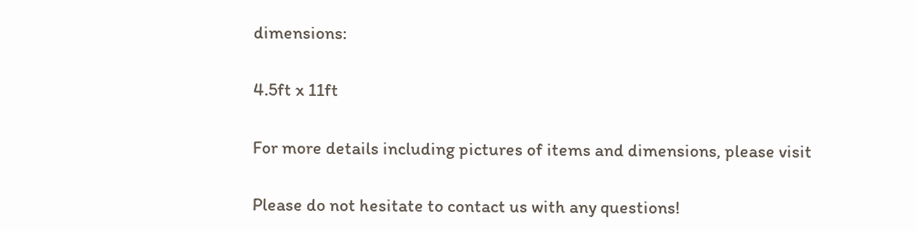dimensions:

4.5ft x 11ft

For more details including pictures of items and dimensions, please visit

Please do not hesitate to contact us with any questions!